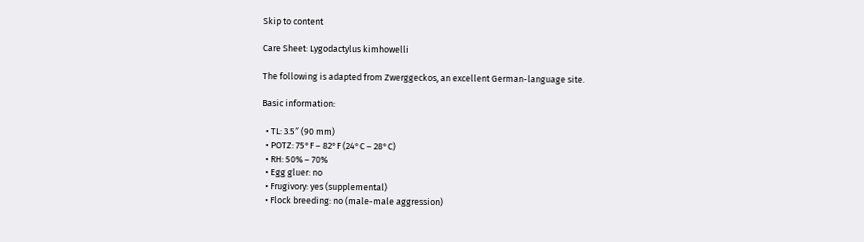Skip to content

Care Sheet: Lygodactylus kimhowelli

The following is adapted from Zwerggeckos, an excellent German-language site.

Basic information:

  • TL: 3.5″ (90 mm)
  • POTZ: 75°F – 82°F (24°C – 28°C)
  • RH: 50% – 70%
  • Egg gluer: no
  • Frugivory: yes (supplemental)
  • Flock breeding: no (male-male aggression)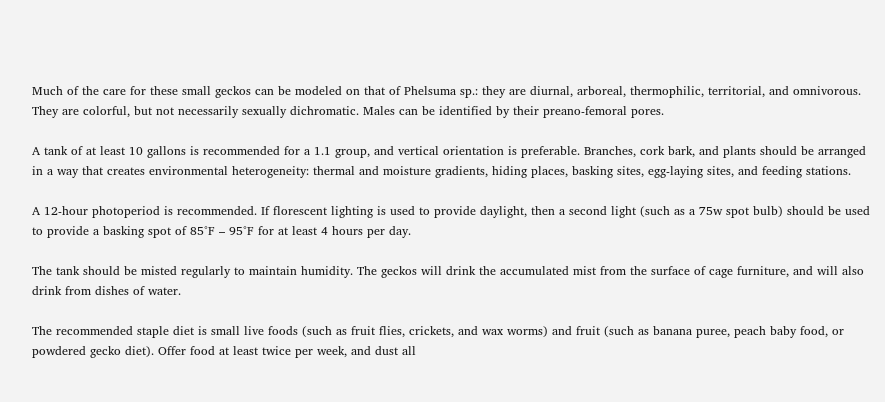Much of the care for these small geckos can be modeled on that of Phelsuma sp.: they are diurnal, arboreal, thermophilic, territorial, and omnivorous. They are colorful, but not necessarily sexually dichromatic. Males can be identified by their preano-femoral pores.

A tank of at least 10 gallons is recommended for a 1.1 group, and vertical orientation is preferable. Branches, cork bark, and plants should be arranged in a way that creates environmental heterogeneity: thermal and moisture gradients, hiding places, basking sites, egg-laying sites, and feeding stations.

A 12-hour photoperiod is recommended. If florescent lighting is used to provide daylight, then a second light (such as a 75w spot bulb) should be used to provide a basking spot of 85°F – 95°F for at least 4 hours per day.

The tank should be misted regularly to maintain humidity. The geckos will drink the accumulated mist from the surface of cage furniture, and will also drink from dishes of water.

The recommended staple diet is small live foods (such as fruit flies, crickets, and wax worms) and fruit (such as banana puree, peach baby food, or powdered gecko diet). Offer food at least twice per week, and dust all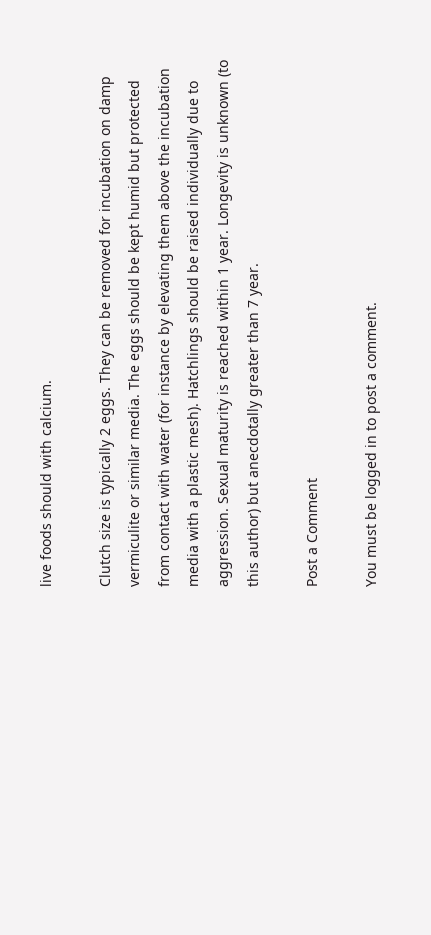live foods should with calcium.

Clutch size is typically 2 eggs. They can be removed for incubation on damp vermiculite or similar media. The eggs should be kept humid but protected from contact with water (for instance by elevating them above the incubation media with a plastic mesh). Hatchlings should be raised individually due to aggression. Sexual maturity is reached within 1 year. Longevity is unknown (to this author) but anecdotally greater than 7 year.

Post a Comment

You must be logged in to post a comment.